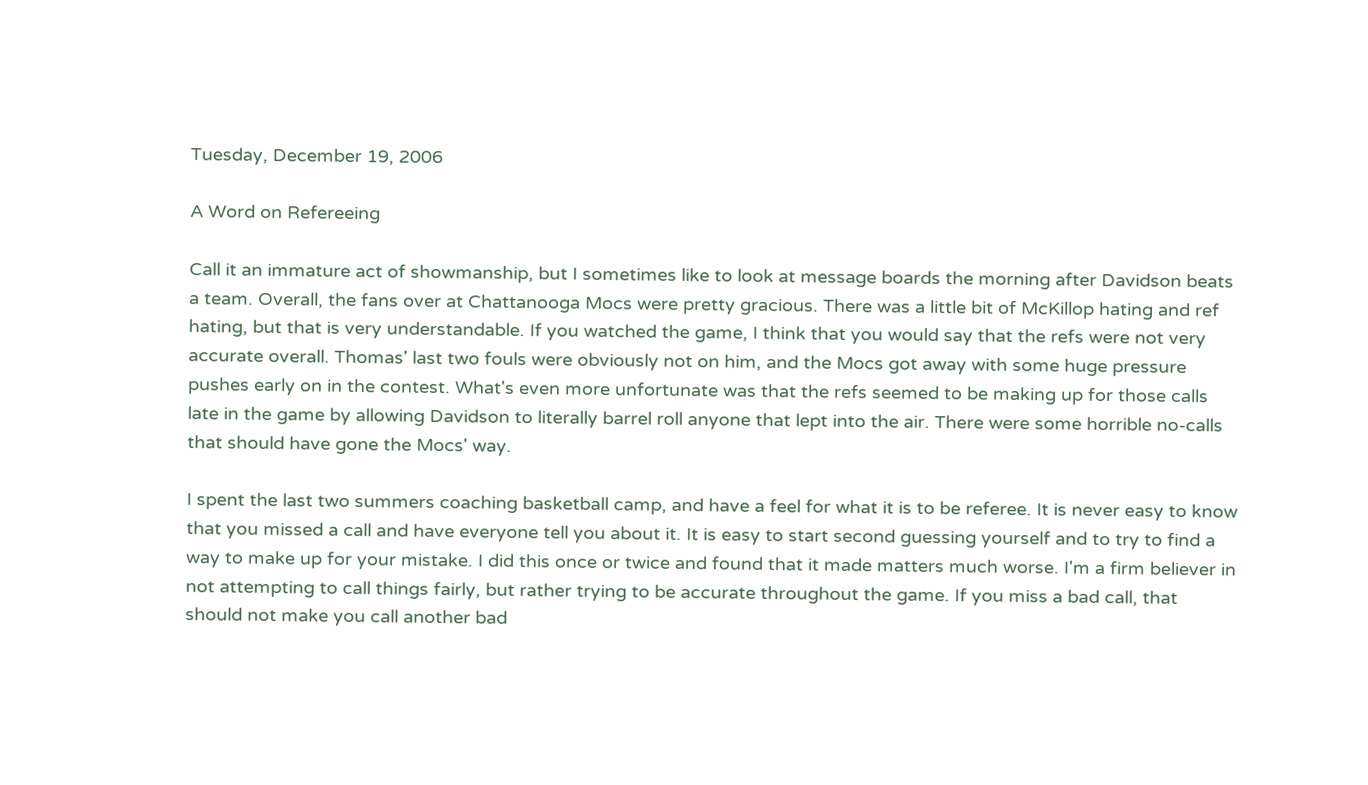Tuesday, December 19, 2006

A Word on Refereeing

Call it an immature act of showmanship, but I sometimes like to look at message boards the morning after Davidson beats a team. Overall, the fans over at Chattanooga Mocs were pretty gracious. There was a little bit of McKillop hating and ref hating, but that is very understandable. If you watched the game, I think that you would say that the refs were not very accurate overall. Thomas' last two fouls were obviously not on him, and the Mocs got away with some huge pressure pushes early on in the contest. What's even more unfortunate was that the refs seemed to be making up for those calls late in the game by allowing Davidson to literally barrel roll anyone that lept into the air. There were some horrible no-calls that should have gone the Mocs' way.

I spent the last two summers coaching basketball camp, and have a feel for what it is to be referee. It is never easy to know that you missed a call and have everyone tell you about it. It is easy to start second guessing yourself and to try to find a way to make up for your mistake. I did this once or twice and found that it made matters much worse. I'm a firm believer in not attempting to call things fairly, but rather trying to be accurate throughout the game. If you miss a bad call, that should not make you call another bad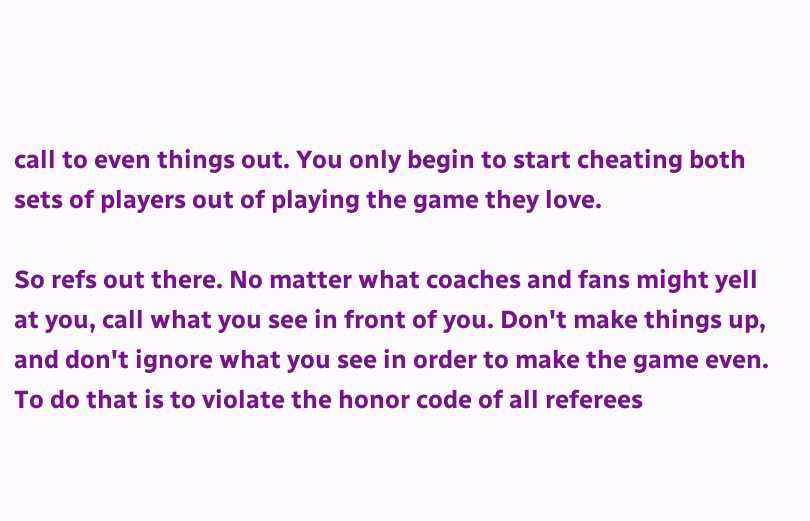call to even things out. You only begin to start cheating both sets of players out of playing the game they love.

So refs out there. No matter what coaches and fans might yell at you, call what you see in front of you. Don't make things up, and don't ignore what you see in order to make the game even. To do that is to violate the honor code of all referees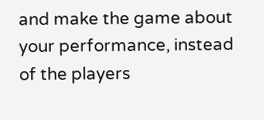and make the game about your performance, instead of the players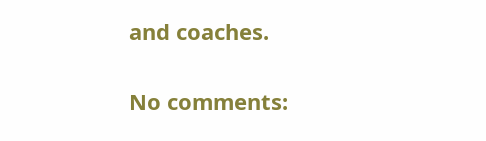and coaches.

No comments: